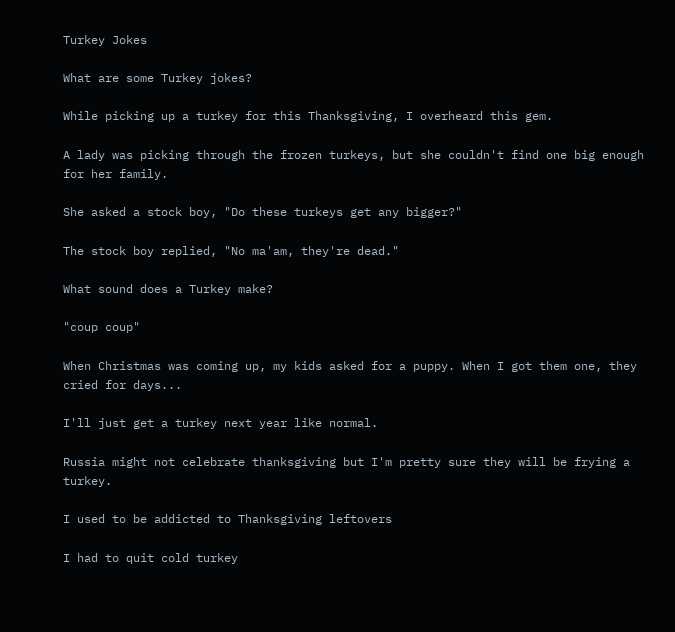Turkey Jokes

What are some Turkey jokes?

While picking up a turkey for this Thanksgiving, I overheard this gem.

A lady was picking through the frozen turkeys, but she couldn't find one big enough for her family.

She asked a stock boy, "Do these turkeys get any bigger?"

The stock boy replied, "No ma'am, they're dead."

What sound does a Turkey make?

"coup coup"

When Christmas was coming up, my kids asked for a puppy. When I got them one, they cried for days...

I'll just get a turkey next year like normal.

Russia might not celebrate thanksgiving but I'm pretty sure they will be frying a turkey.

I used to be addicted to Thanksgiving leftovers

I had to quit cold turkey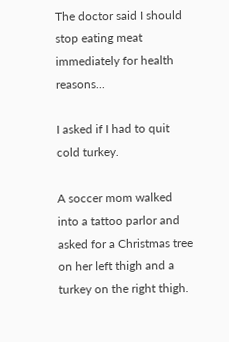The doctor said I should stop eating meat immediately for health reasons...

I asked if I had to quit cold turkey.

A soccer mom walked into a tattoo parlor and asked for a Christmas tree on her left thigh and a turkey on the right thigh.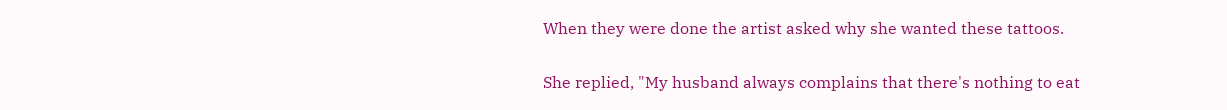When they were done the artist asked why she wanted these tattoos.

She replied, "My husband always complains that there's nothing to eat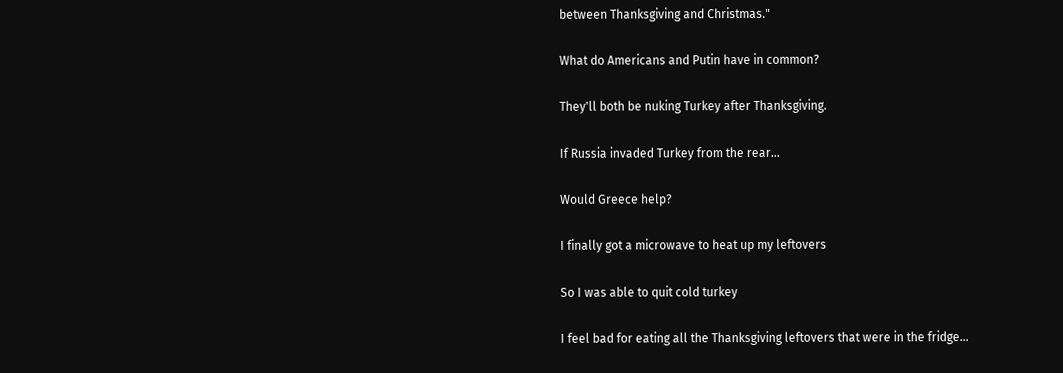between Thanksgiving and Christmas."

What do Americans and Putin have in common?

They'll both be nuking Turkey after Thanksgiving.

If Russia invaded Turkey from the rear...

Would Greece help?

I finally got a microwave to heat up my leftovers

So I was able to quit cold turkey

I feel bad for eating all the Thanksgiving leftovers that were in the fridge...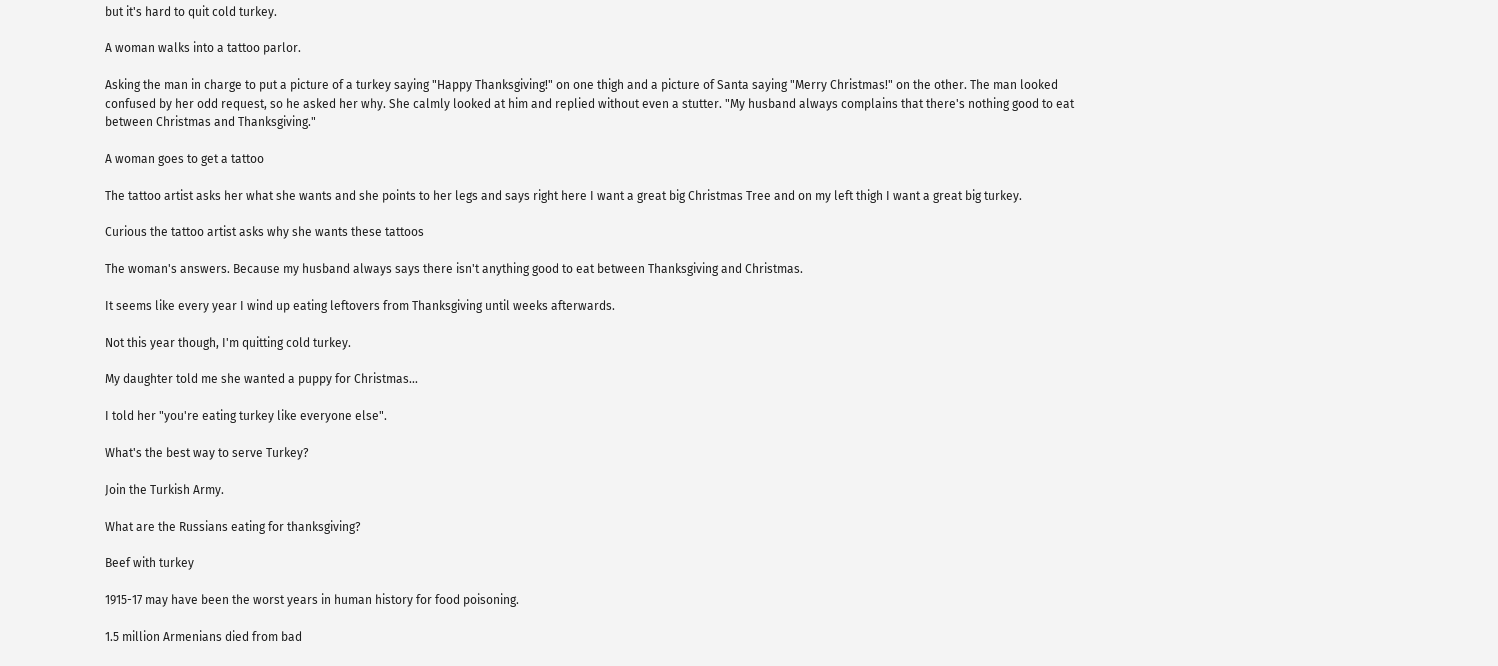but it's hard to quit cold turkey.

A woman walks into a tattoo parlor.

Asking the man in charge to put a picture of a turkey saying "Happy Thanksgiving!" on one thigh and a picture of Santa saying "Merry Christmas!" on the other. The man looked confused by her odd request, so he asked her why. She calmly looked at him and replied without even a stutter. "My husband always complains that there's nothing good to eat between Christmas and Thanksgiving."

A woman goes to get a tattoo

The tattoo artist asks her what she wants and she points to her legs and says right here I want a great big Christmas Tree and on my left thigh I want a great big turkey.

Curious the tattoo artist asks why she wants these tattoos

The woman's answers. Because my husband always says there isn't anything good to eat between Thanksgiving and Christmas.

It seems like every year I wind up eating leftovers from Thanksgiving until weeks afterwards.

Not this year though, I'm quitting cold turkey.

My daughter told me she wanted a puppy for Christmas...

I told her "you're eating turkey like everyone else".

What's the best way to serve Turkey?

Join the Turkish Army.

What are the Russians eating for thanksgiving?

Beef with turkey

1915-17 may have been the worst years in human history for food poisoning.

1.5 million Armenians died from bad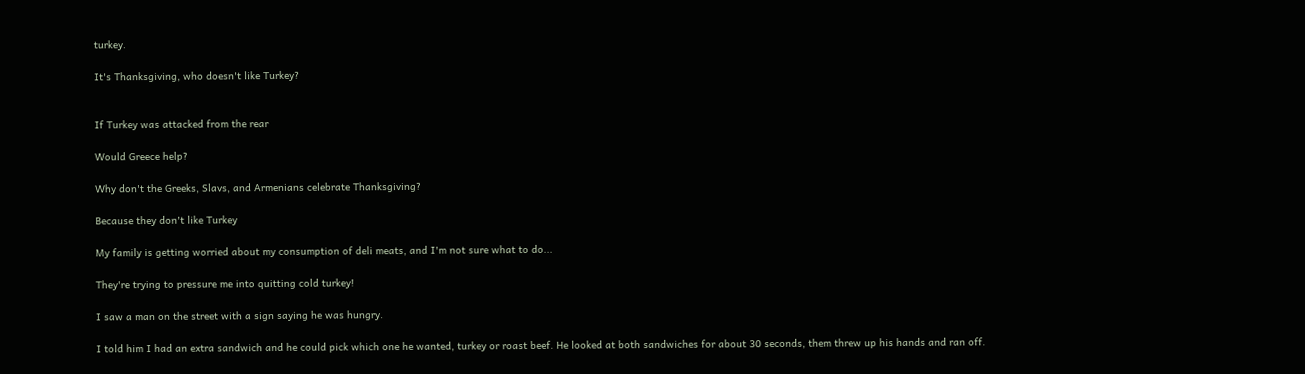turkey.

It's Thanksgiving, who doesn't like Turkey?


If Turkey was attacked from the rear

Would Greece help?

Why don't the Greeks, Slavs, and Armenians celebrate Thanksgiving?

Because they don't like Turkey

My family is getting worried about my consumption of deli meats, and I'm not sure what to do...

They're trying to pressure me into quitting cold turkey!

I saw a man on the street with a sign saying he was hungry.

I told him I had an extra sandwich and he could pick which one he wanted, turkey or roast beef. He looked at both sandwiches for about 30 seconds, them threw up his hands and ran off.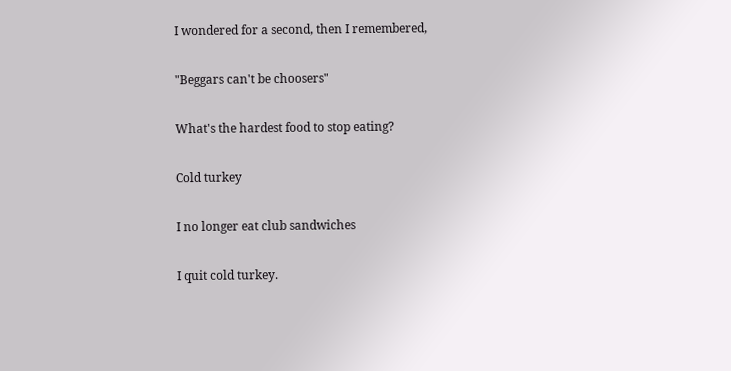I wondered for a second, then I remembered,

"Beggars can't be choosers"

What's the hardest food to stop eating?

Cold turkey

I no longer eat club sandwiches

I quit cold turkey.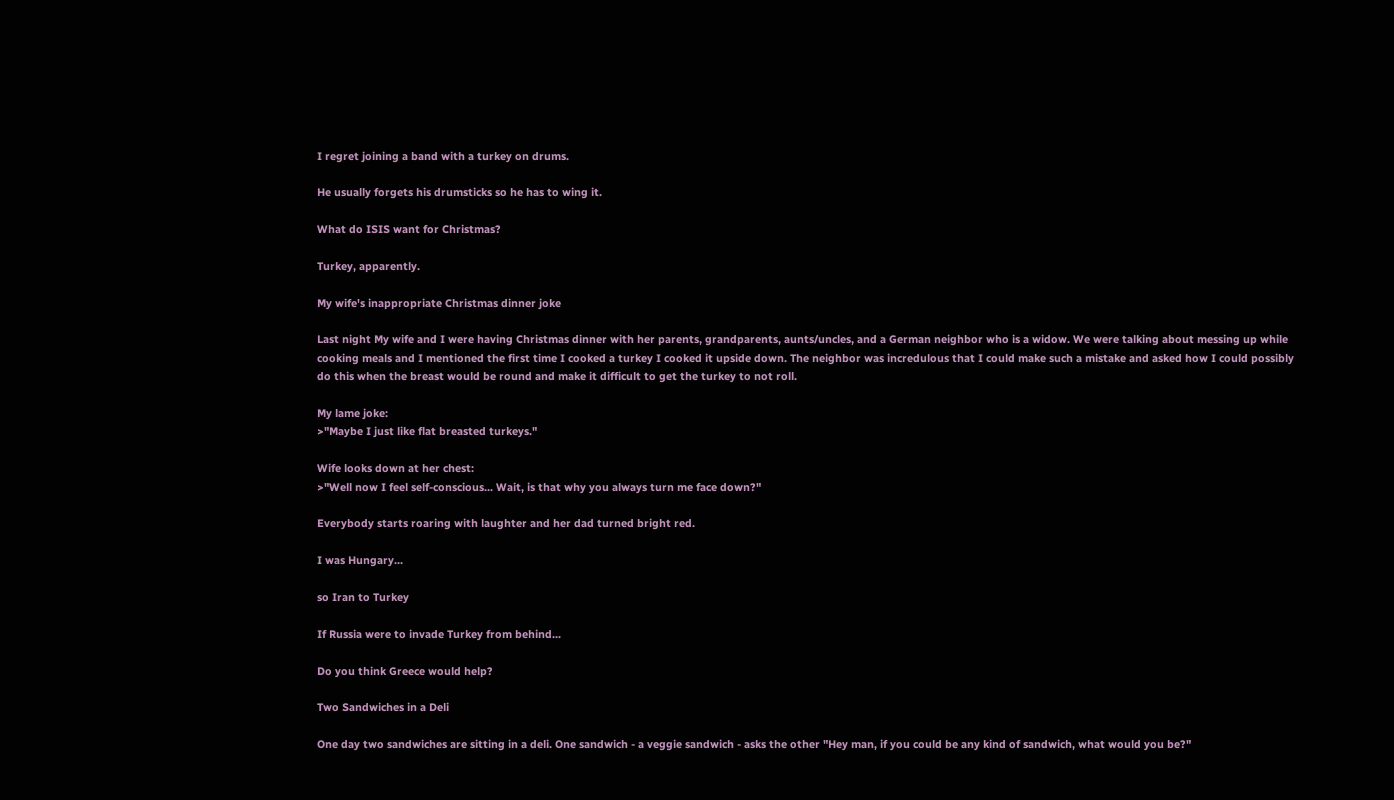I regret joining a band with a turkey on drums.

He usually forgets his drumsticks so he has to wing it.

What do ISIS want for Christmas?

Turkey, apparently.

My wife's inappropriate Christmas dinner joke

Last night My wife and I were having Christmas dinner with her parents, grandparents, aunts/uncles, and a German neighbor who is a widow. We were talking about messing up while cooking meals and I mentioned the first time I cooked a turkey I cooked it upside down. The neighbor was incredulous that I could make such a mistake and asked how I could possibly do this when the breast would be round and make it difficult to get the turkey to not roll.

My lame joke:
>"Maybe I just like flat breasted turkeys."

Wife looks down at her chest:
>"Well now I feel self-conscious... Wait, is that why you always turn me face down?"

Everybody starts roaring with laughter and her dad turned bright red.

I was Hungary...

so Iran to Turkey

If Russia were to invade Turkey from behind...

Do you think Greece would help?

Two Sandwiches in a Deli

One day two sandwiches are sitting in a deli. One sandwich - a veggie sandwich - asks the other "Hey man, if you could be any kind of sandwich, what would you be?"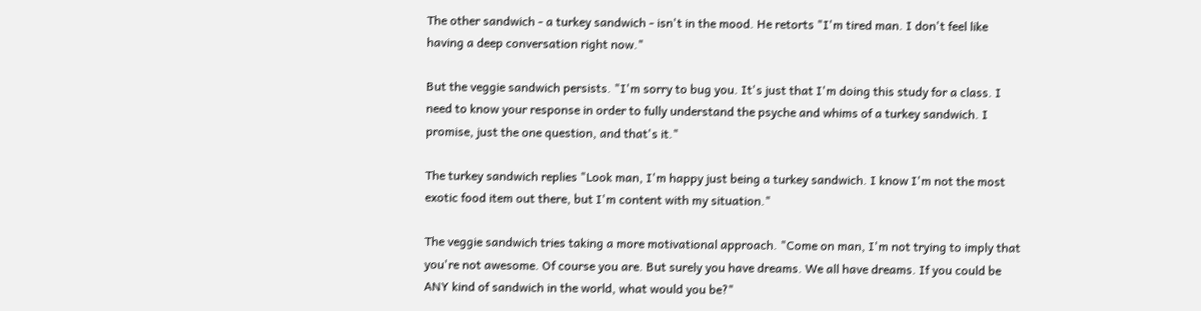The other sandwich - a turkey sandwich - isn't in the mood. He retorts "I'm tired man. I don't feel like having a deep conversation right now."

But the veggie sandwich persists. "I'm sorry to bug you. It's just that I'm doing this study for a class. I need to know your response in order to fully understand the psyche and whims of a turkey sandwich. I promise, just the one question, and that's it."

The turkey sandwich replies "Look man, I'm happy just being a turkey sandwich. I know I'm not the most exotic food item out there, but I'm content with my situation."

The veggie sandwich tries taking a more motivational approach. "Come on man, I'm not trying to imply that you're not awesome. Of course you are. But surely you have dreams. We all have dreams. If you could be ANY kind of sandwich in the world, what would you be?"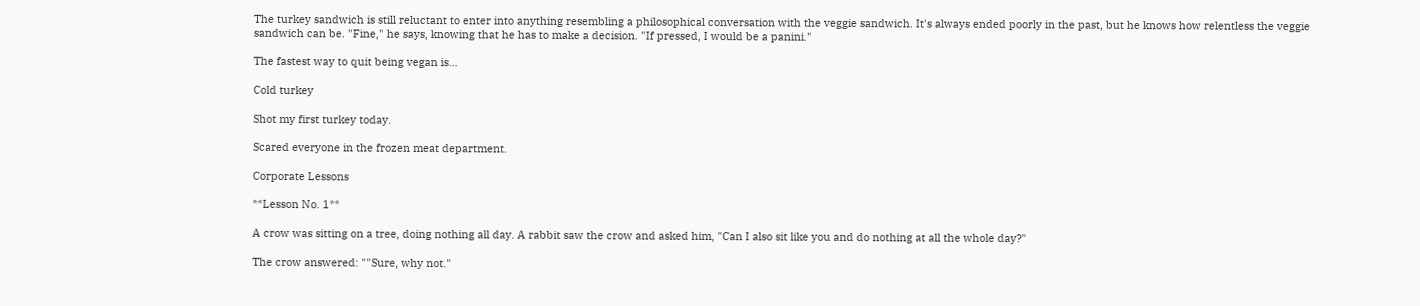The turkey sandwich is still reluctant to enter into anything resembling a philosophical conversation with the veggie sandwich. It's always ended poorly in the past, but he knows how relentless the veggie sandwich can be. "Fine," he says, knowing that he has to make a decision. "If pressed, I would be a panini."

The fastest way to quit being vegan is...

Cold turkey

Shot my first turkey today.

Scared everyone in the frozen meat department.

Corporate Lessons

**Lesson No. 1**

A crow was sitting on a tree, doing nothing all day. A rabbit saw the crow and asked him, "Can I also sit like you and do nothing at all the whole day?"

The crow answered: ""Sure, why not."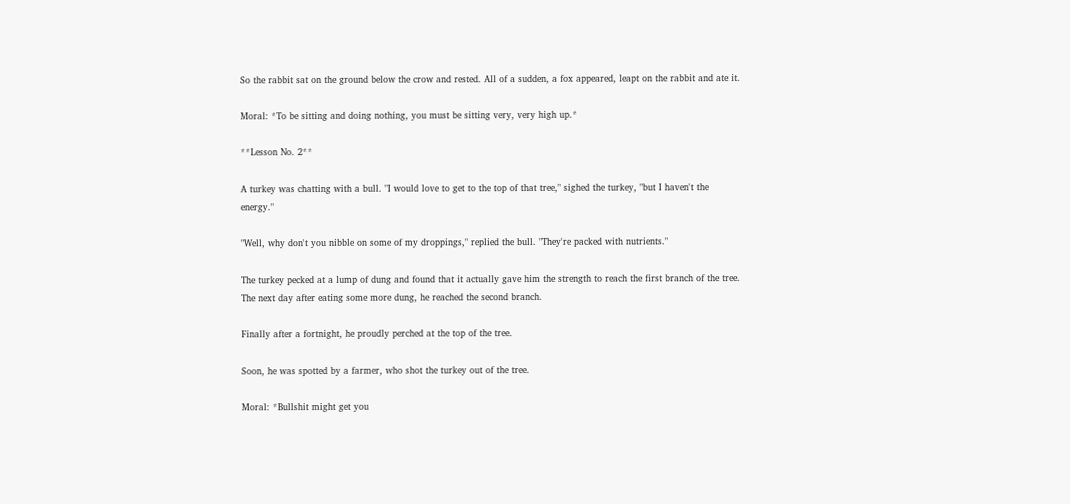So the rabbit sat on the ground below the crow and rested. All of a sudden, a fox appeared, leapt on the rabbit and ate it.

Moral: *To be sitting and doing nothing, you must be sitting very, very high up.*

**Lesson No. 2**

A turkey was chatting with a bull. "I would love to get to the top of that tree," sighed the turkey, "but I haven't the energy."

"Well, why don't you nibble on some of my droppings," replied the bull. "They're packed with nutrients."

The turkey pecked at a lump of dung and found that it actually gave him the strength to reach the first branch of the tree. The next day after eating some more dung, he reached the second branch.

Finally after a fortnight, he proudly perched at the top of the tree.

Soon, he was spotted by a farmer, who shot the turkey out of the tree.

Moral: *Bullshit might get you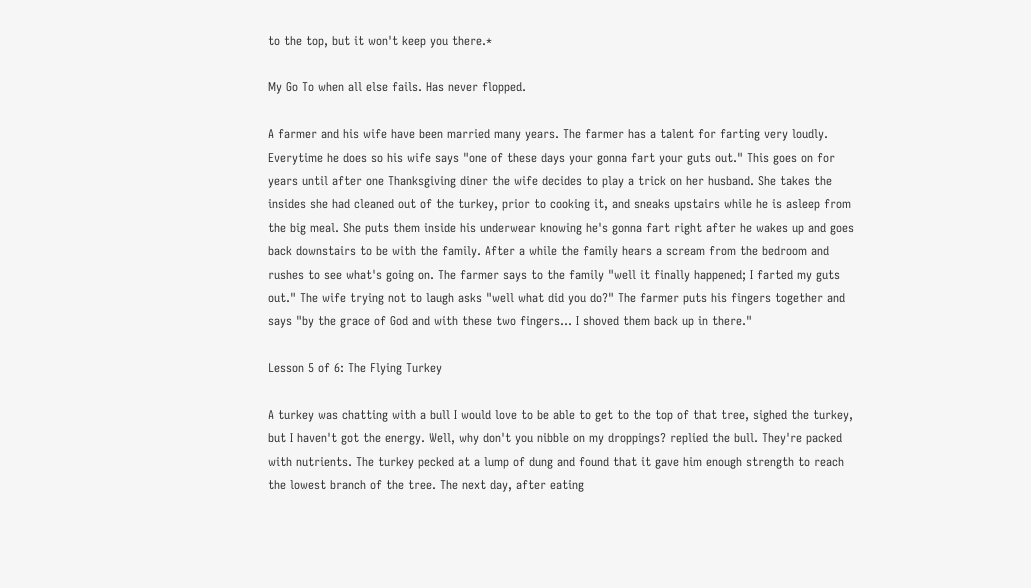to the top, but it won't keep you there.*

My Go To when all else fails. Has never flopped.

A farmer and his wife have been married many years. The farmer has a talent for farting very loudly. Everytime he does so his wife says "one of these days your gonna fart your guts out." This goes on for years until after one Thanksgiving diner the wife decides to play a trick on her husband. She takes the insides she had cleaned out of the turkey, prior to cooking it, and sneaks upstairs while he is asleep from the big meal. She puts them inside his underwear knowing he's gonna fart right after he wakes up and goes back downstairs to be with the family. After a while the family hears a scream from the bedroom and rushes to see what's going on. The farmer says to the family "well it finally happened; I farted my guts out." The wife trying not to laugh asks "well what did you do?" The farmer puts his fingers together and says "by the grace of God and with these two fingers... I shoved them back up in there."

Lesson 5 of 6: The Flying Turkey

A turkey was chatting with a bull I would love to be able to get to the top of that tree, sighed the turkey, but I haven't got the energy. Well, why don't you nibble on my droppings? replied the bull. They're packed with nutrients. The turkey pecked at a lump of dung and found that it gave him enough strength to reach the lowest branch of the tree. The next day, after eating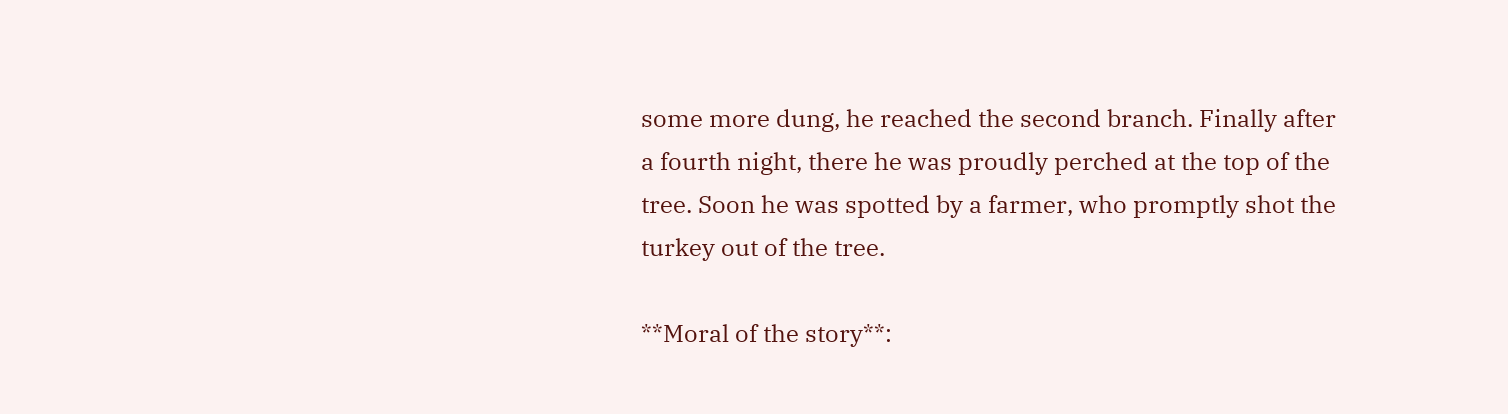some more dung, he reached the second branch. Finally after a fourth night, there he was proudly perched at the top of the tree. Soon he was spotted by a farmer, who promptly shot the turkey out of the tree.

**Moral of the story**: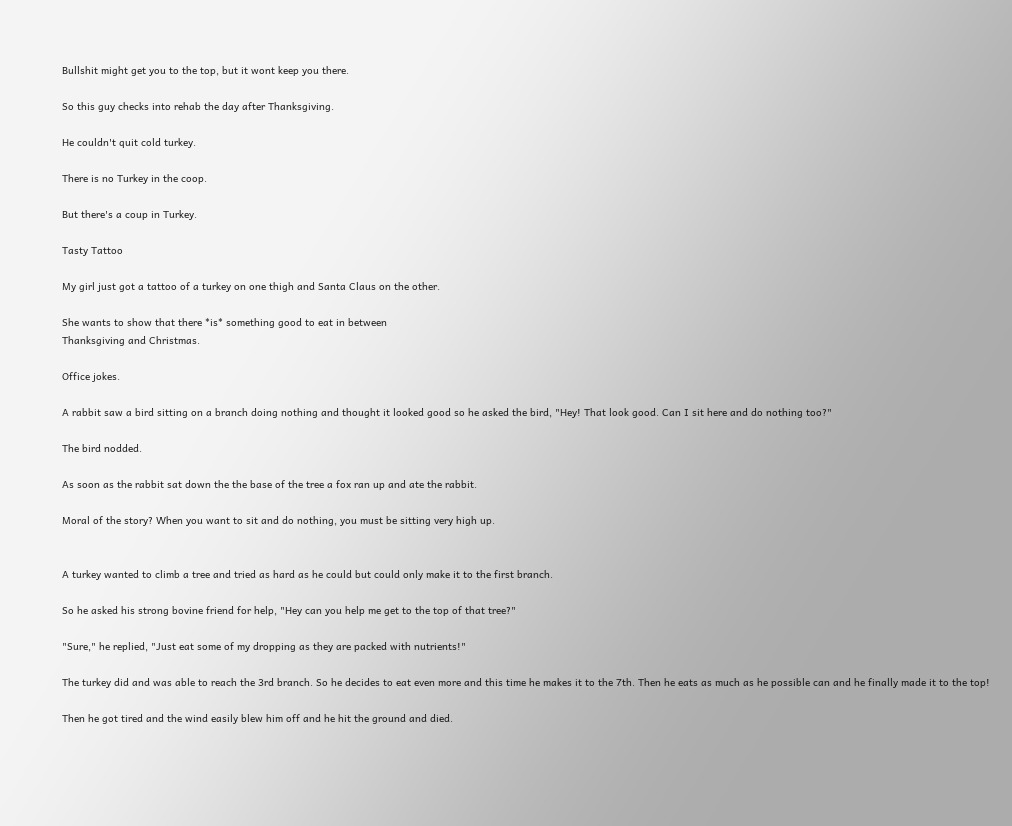Bullshit might get you to the top, but it wont keep you there.

So this guy checks into rehab the day after Thanksgiving.

He couldn't quit cold turkey.

There is no Turkey in the coop.

But there's a coup in Turkey.

Tasty Tattoo

My girl just got a tattoo of a turkey on one thigh and Santa Claus on the other.

She wants to show that there *is* something good to eat in between
Thanksgiving and Christmas.

Office jokes.

A rabbit saw a bird sitting on a branch doing nothing and thought it looked good so he asked the bird, "Hey! That look good. Can I sit here and do nothing too?"

The bird nodded.

As soon as the rabbit sat down the the base of the tree a fox ran up and ate the rabbit.

Moral of the story? When you want to sit and do nothing, you must be sitting very high up.


A turkey wanted to climb a tree and tried as hard as he could but could only make it to the first branch.

So he asked his strong bovine friend for help, "Hey can you help me get to the top of that tree?"

"Sure," he replied, "Just eat some of my dropping as they are packed with nutrients!"

The turkey did and was able to reach the 3rd branch. So he decides to eat even more and this time he makes it to the 7th. Then he eats as much as he possible can and he finally made it to the top!

Then he got tired and the wind easily blew him off and he hit the ground and died.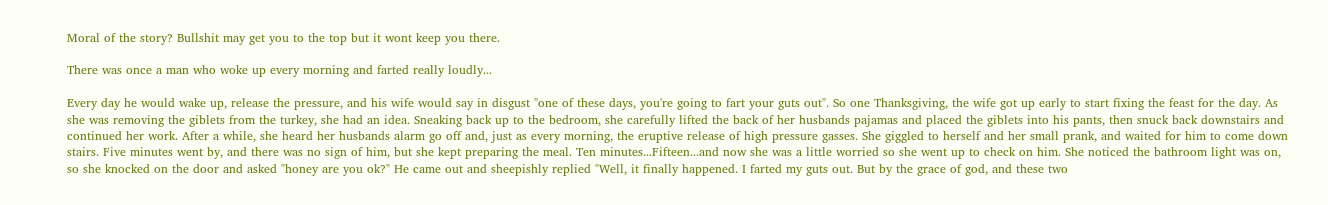Moral of the story? Bullshit may get you to the top but it wont keep you there.

There was once a man who woke up every morning and farted really loudly...

Every day he would wake up, release the pressure, and his wife would say in disgust "one of these days, you're going to fart your guts out". So one Thanksgiving, the wife got up early to start fixing the feast for the day. As she was removing the giblets from the turkey, she had an idea. Sneaking back up to the bedroom, she carefully lifted the back of her husbands pajamas and placed the giblets into his pants, then snuck back downstairs and continued her work. After a while, she heard her husbands alarm go off and, just as every morning, the eruptive release of high pressure gasses. She giggled to herself and her small prank, and waited for him to come down stairs. Five minutes went by, and there was no sign of him, but she kept preparing the meal. Ten minutes...Fifteen...and now she was a little worried so she went up to check on him. She noticed the bathroom light was on, so she knocked on the door and asked "honey are you ok?" He came out and sheepishly replied "Well, it finally happened. I farted my guts out. But by the grace of god, and these two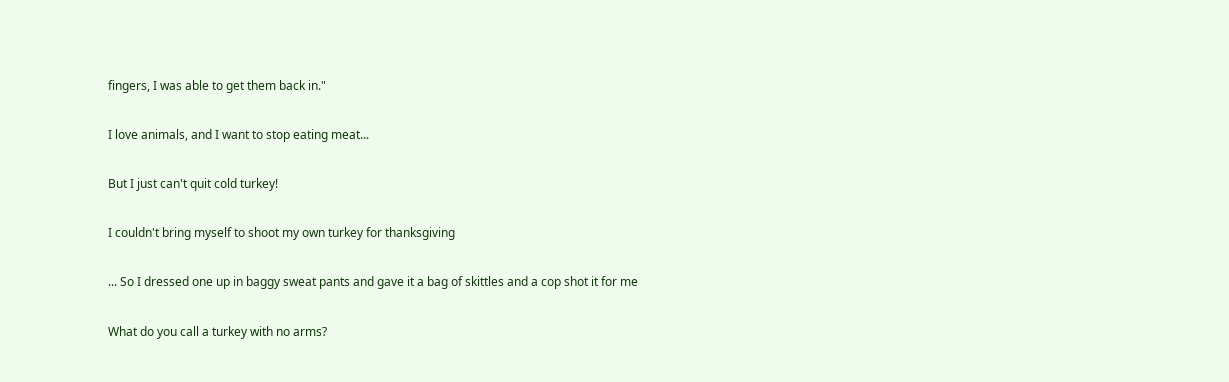fingers, I was able to get them back in."

I love animals, and I want to stop eating meat...

But I just can't quit cold turkey!

I couldn't bring myself to shoot my own turkey for thanksgiving

... So I dressed one up in baggy sweat pants and gave it a bag of skittles and a cop shot it for me

What do you call a turkey with no arms?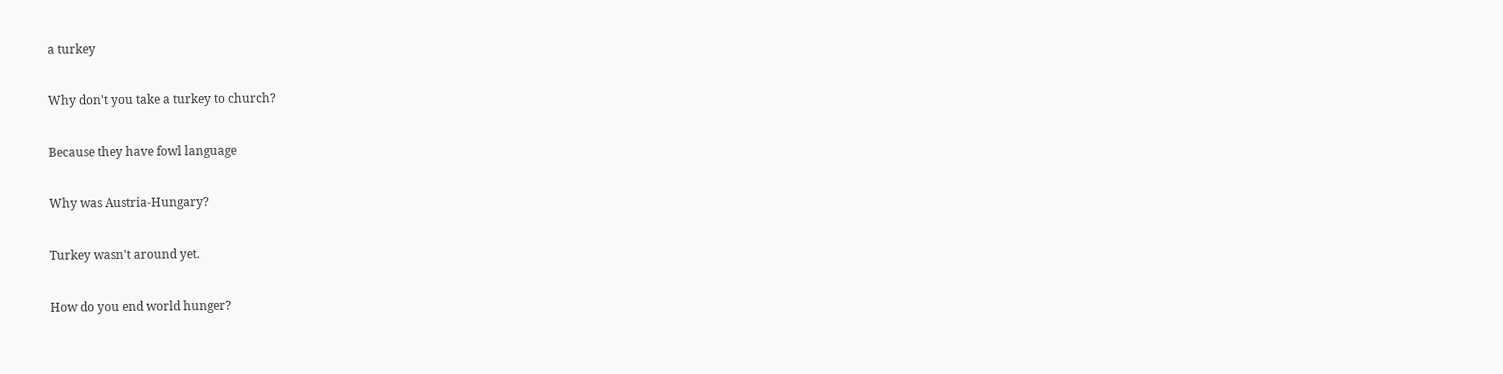a turkey

Why don't you take a turkey to church?

Because they have fowl language

Why was Austria-Hungary?

Turkey wasn't around yet.

How do you end world hunger?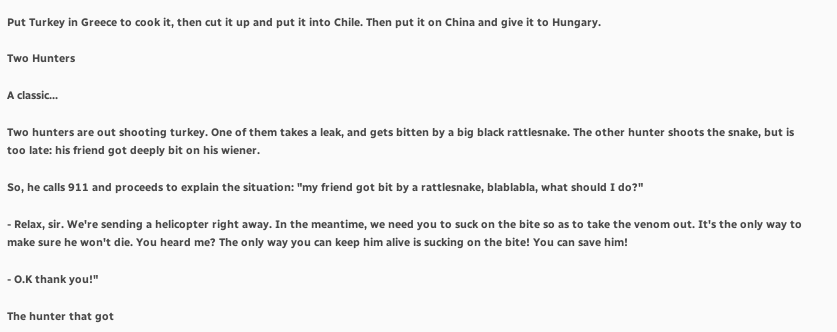Put Turkey in Greece to cook it, then cut it up and put it into Chile. Then put it on China and give it to Hungary.

Two Hunters

A classic...

Two hunters are out shooting turkey. One of them takes a leak, and gets bitten by a big black rattlesnake. The other hunter shoots the snake, but is too late: his friend got deeply bit on his wiener.

So, he calls 911 and proceeds to explain the situation: "my friend got bit by a rattlesnake, blablabla, what should I do?"

- Relax, sir. We're sending a helicopter right away. In the meantime, we need you to suck on the bite so as to take the venom out. It's the only way to make sure he won't die. You heard me? The only way you can keep him alive is sucking on the bite! You can save him!

- O.K thank you!"

The hunter that got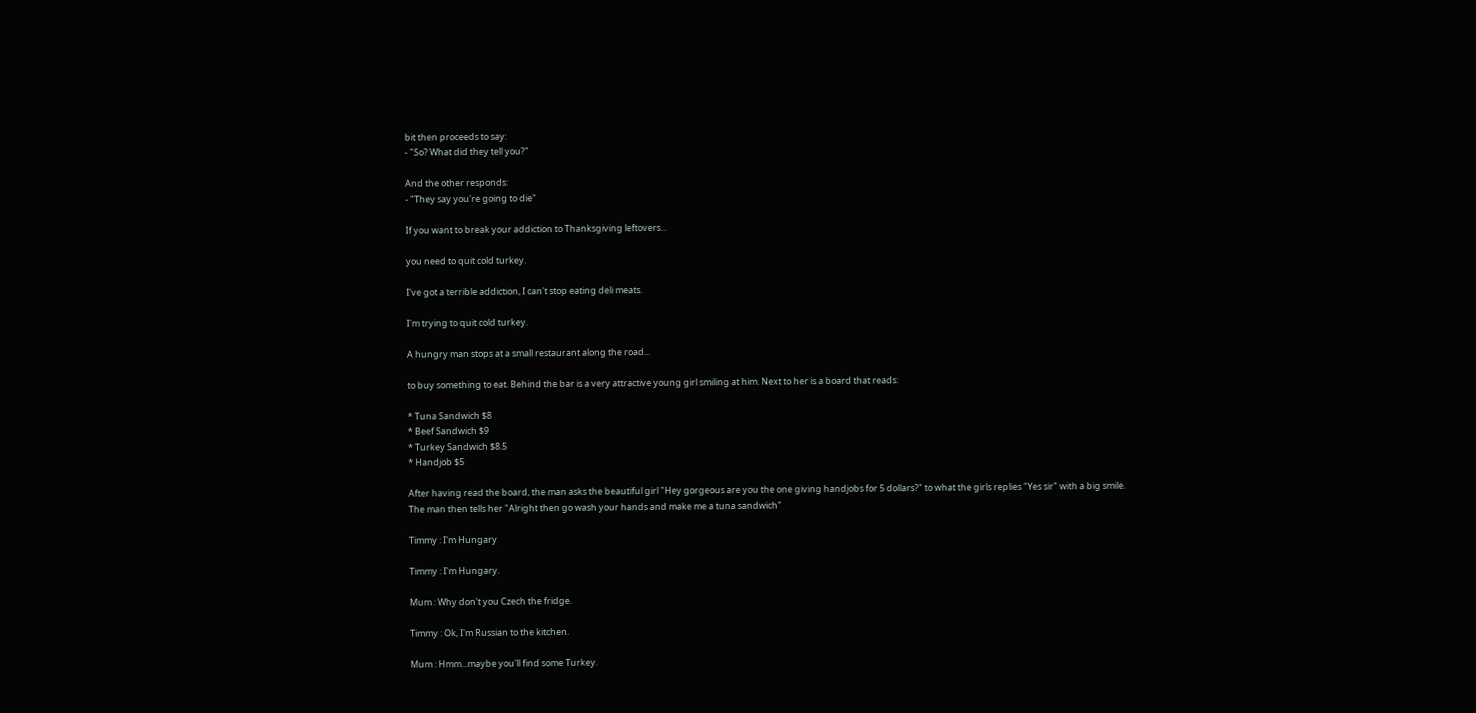bit then proceeds to say:
- "So? What did they tell you?"

And the other responds:
- "They say you're going to die"

If you want to break your addiction to Thanksgiving leftovers...

you need to quit cold turkey.

I've got a terrible addiction, I can't stop eating deli meats.

I'm trying to quit cold turkey.

A hungry man stops at a small restaurant along the road...

to buy something to eat. Behind the bar is a very attractive young girl smiling at him. Next to her is a board that reads:

* Tuna Sandwich $8
* Beef Sandwich $9
* Turkey Sandwich $8.5
* Handjob $5

After having read the board, the man asks the beautiful girl "Hey gorgeous are you the one giving handjobs for 5 dollars?" to what the girls replies "Yes sir" with a big smile.
The man then tells her "Alright then go wash your hands and make me a tuna sandwich"

Timmy : I'm Hungary

Timmy : I'm Hungary.

Mum : Why don't you Czech the fridge.

Timmy : Ok, I'm Russian to the kitchen.

Mum : Hmm...maybe you'll find some Turkey.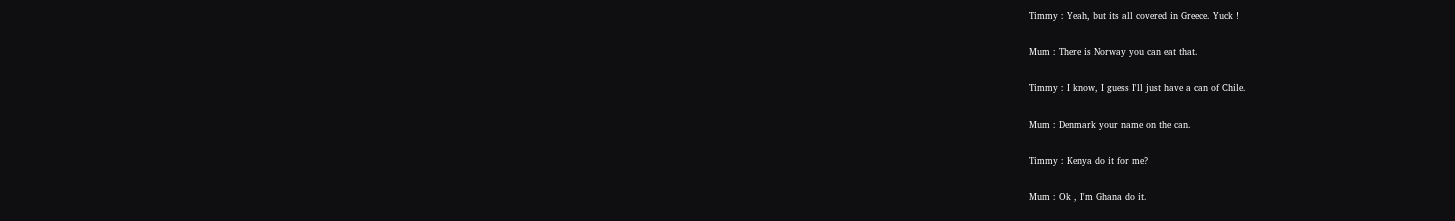Timmy : Yeah, but its all covered in Greece. Yuck !

Mum : There is Norway you can eat that.

Timmy : I know, I guess I'll just have a can of Chile.

Mum : Denmark your name on the can.

Timmy : Kenya do it for me?

Mum : Ok , I'm Ghana do it.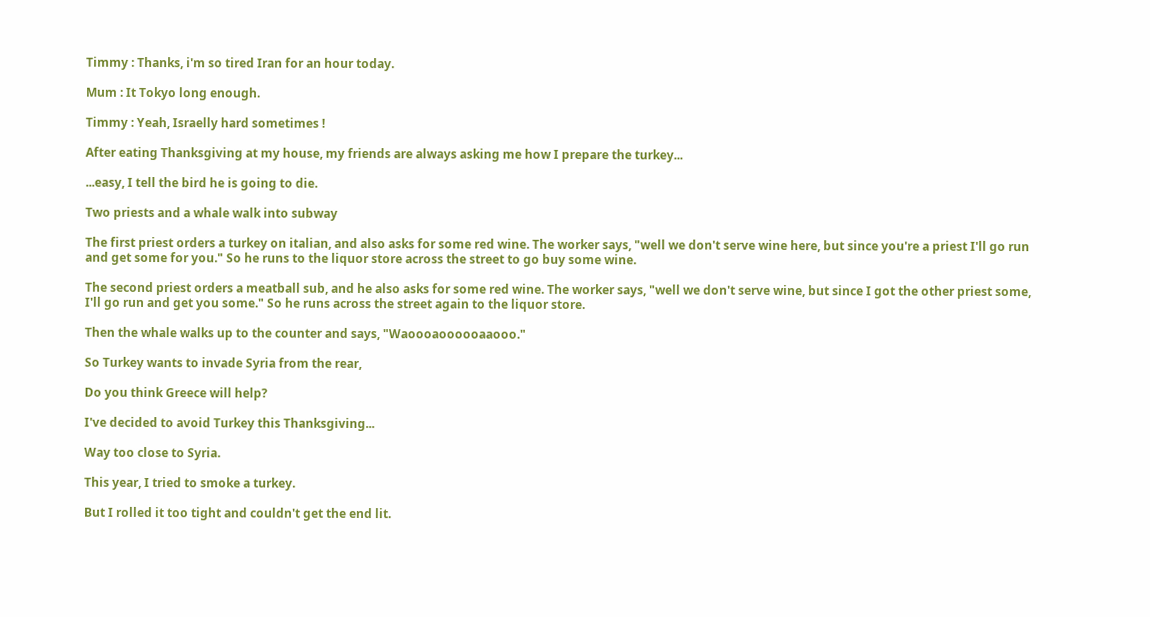Timmy : Thanks, i'm so tired Iran for an hour today.

Mum : It Tokyo long enough.

Timmy : Yeah, Israelly hard sometimes !

After eating Thanksgiving at my house, my friends are always asking me how I prepare the turkey...

...easy, I tell the bird he is going to die.

Two priests and a whale walk into subway

The first priest orders a turkey on italian, and also asks for some red wine. The worker says, "well we don't serve wine here, but since you're a priest I'll go run and get some for you." So he runs to the liquor store across the street to go buy some wine.

The second priest orders a meatball sub, and he also asks for some red wine. The worker says, "well we don't serve wine, but since I got the other priest some, I'll go run and get you some." So he runs across the street again to the liquor store.

Then the whale walks up to the counter and says, "Waoooaoooooaaooo."

So Turkey wants to invade Syria from the rear,

Do you think Greece will help?

I've decided to avoid Turkey this Thanksgiving...

Way too close to Syria.

This year, I tried to smoke a turkey.

But I rolled it too tight and couldn't get the end lit.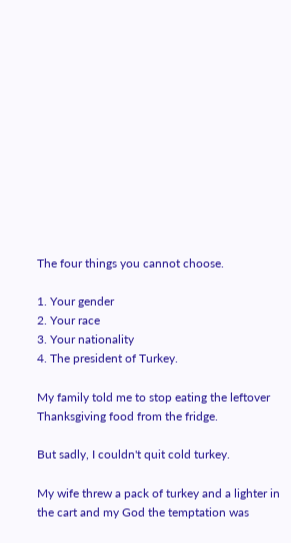The four things you cannot choose.

1. Your gender
2. Your race
3. Your nationality
4. The president of Turkey.

My family told me to stop eating the leftover Thanksgiving food from the fridge.

But sadly, I couldn't quit cold turkey.

My wife threw a pack of turkey and a lighter in the cart and my God the temptation was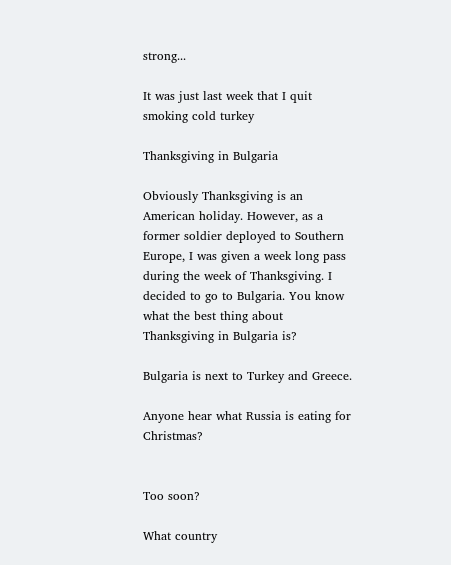strong...

It was just last week that I quit smoking cold turkey

Thanksgiving in Bulgaria

Obviously Thanksgiving is an American holiday. However, as a former soldier deployed to Southern Europe, I was given a week long pass during the week of Thanksgiving. I decided to go to Bulgaria. You know what the best thing about Thanksgiving in Bulgaria is?

Bulgaria is next to Turkey and Greece.

Anyone hear what Russia is eating for Christmas?


Too soon?

What country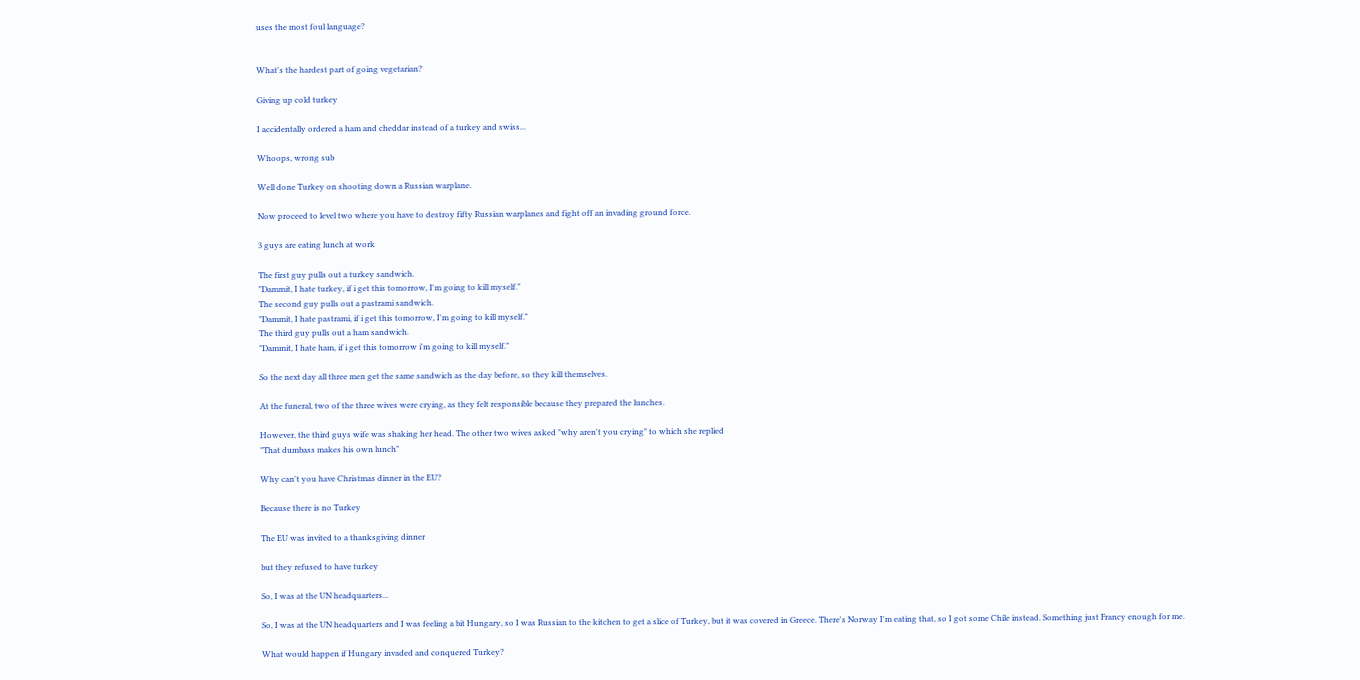uses the most foul language?


What's the hardest part of going vegetarian?

Giving up cold turkey

I accidentally ordered a ham and cheddar instead of a turkey and swiss...

Whoops, wrong sub

Well done Turkey on shooting down a Russian warplane.

Now proceed to level two where you have to destroy fifty Russian warplanes and fight off an invading ground force.

3 guys are eating lunch at work

The first guy pulls out a turkey sandwich.
"Dammit, I hate turkey, if i get this tomorrow, I'm going to kill myself."
The second guy pulls out a pastrami sandwich.
"Dammit, I hate pastrami, if i get this tomorrow, I'm going to kill myself."
The third guy pulls out a ham sandwich.
"Dammit, I hate ham, if i get this tomorrow i'm going to kill myself."

So the next day all three men get the same sandwich as the day before, so they kill themselves.

At the funeral, two of the three wives were crying, as they felt responsible because they prepared the lunches.

However, the third guys wife was shaking her head. The other two wives asked "why aren't you crying" to which she replied
"That dumbass makes his own lunch"

Why can't you have Christmas dinner in the EU?

Because there is no Turkey

The EU was invited to a thanksgiving dinner

but they refused to have turkey

So, I was at the UN headquarters...

So, I was at the UN headquarters and I was feeling a bit Hungary, so I was Russian to the kitchen to get a slice of Turkey, but it was covered in Greece. There's Norway I'm eating that, so I got some Chile instead. Something just Francy enough for me.

What would happen if Hungary invaded and conquered Turkey?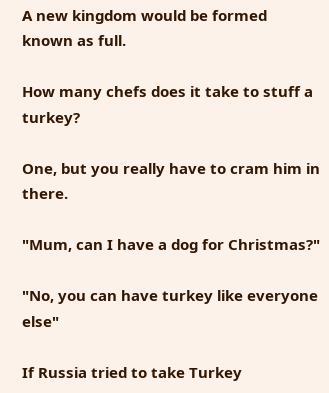A new kingdom would be formed known as full.

How many chefs does it take to stuff a turkey?

One, but you really have to cram him in there.

"Mum, can I have a dog for Christmas?"

"No, you can have turkey like everyone else"

If Russia tried to take Turkey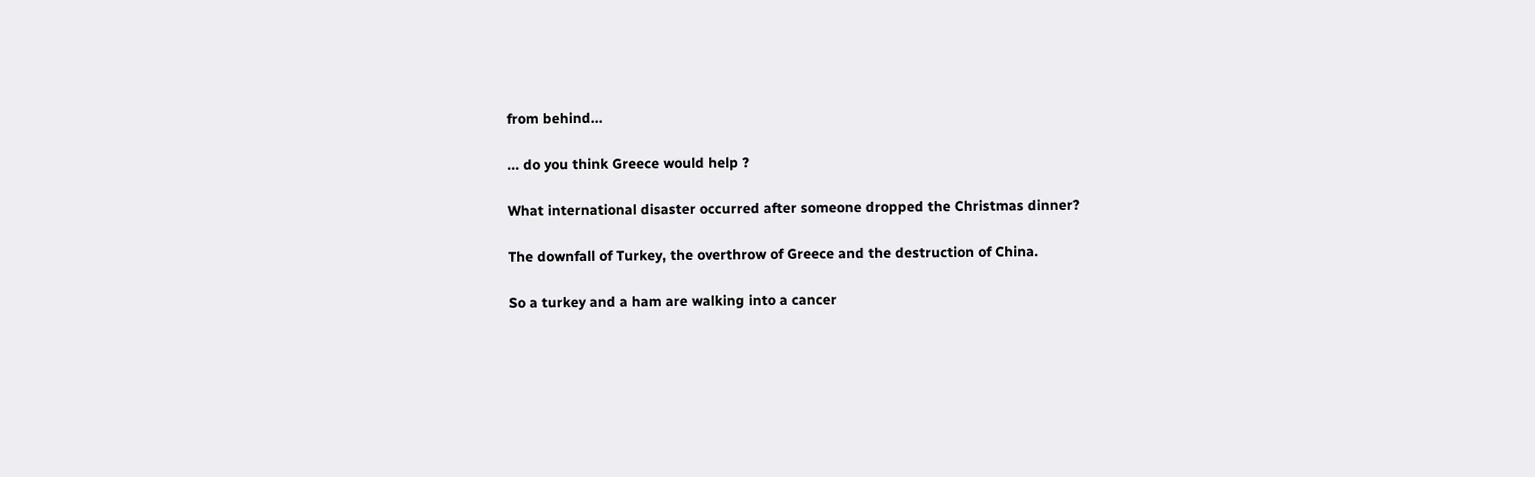from behind...

... do you think Greece would help ?

What international disaster occurred after someone dropped the Christmas dinner?

The downfall of Turkey, the overthrow of Greece and the destruction of China.

So a turkey and a ham are walking into a cancer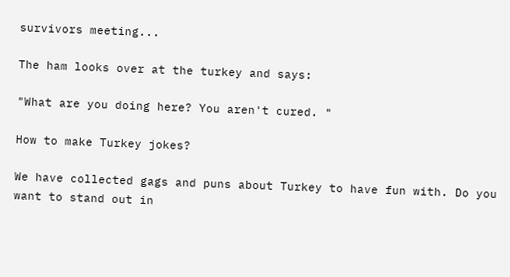survivors meeting...

The ham looks over at the turkey and says:

"What are you doing here? You aren't cured. "

How to make Turkey jokes?

We have collected gags and puns about Turkey to have fun with. Do you want to stand out in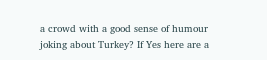a crowd with a good sense of humour joking about Turkey? If Yes here are a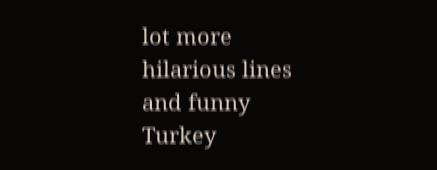lot more hilarious lines and funny Turkey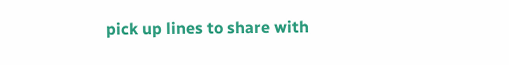pick up lines to share with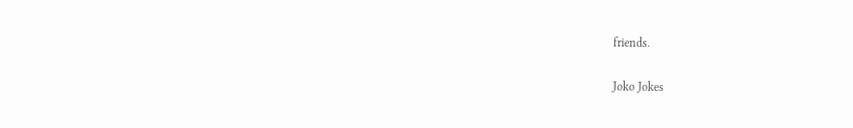friends.

Joko Jokes